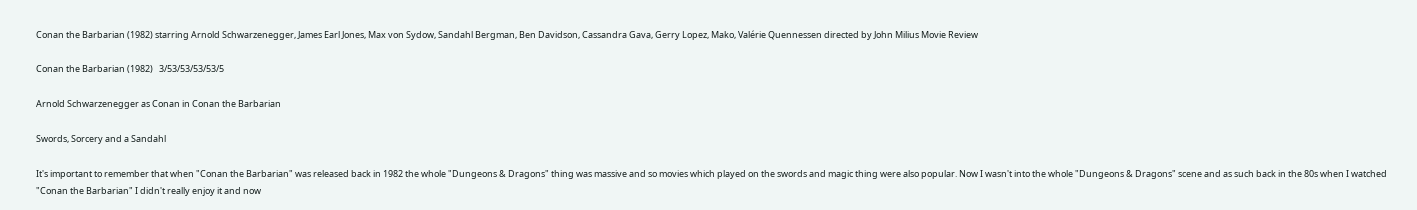Conan the Barbarian (1982) starring Arnold Schwarzenegger, James Earl Jones, Max von Sydow, Sandahl Bergman, Ben Davidson, Cassandra Gava, Gerry Lopez, Mako, Valérie Quennessen directed by John Milius Movie Review

Conan the Barbarian (1982)   3/53/53/53/53/5

Arnold Schwarzenegger as Conan in Conan the Barbarian

Swords, Sorcery and a Sandahl

It's important to remember that when "Conan the Barbarian" was released back in 1982 the whole "Dungeons & Dragons" thing was massive and so movies which played on the swords and magic thing were also popular. Now I wasn't into the whole "Dungeons & Dragons" scene and as such back in the 80s when I watched "Conan the Barbarian" I didn't really enjoy it and now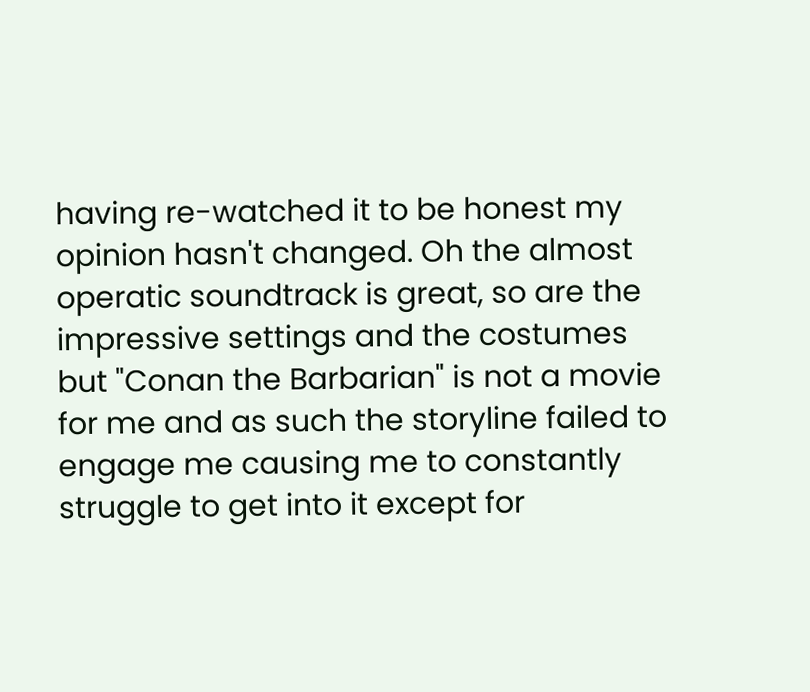having re-watched it to be honest my opinion hasn't changed. Oh the almost operatic soundtrack is great, so are the impressive settings and the costumes but "Conan the Barbarian" is not a movie for me and as such the storyline failed to engage me causing me to constantly struggle to get into it except for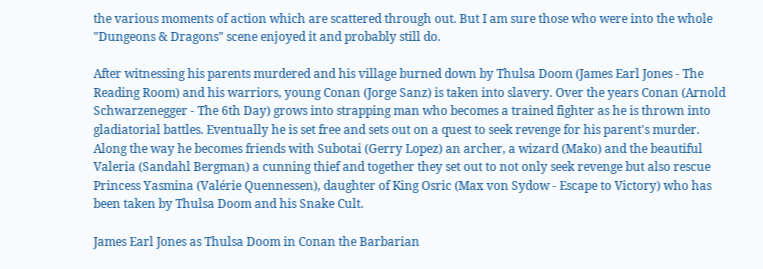the various moments of action which are scattered through out. But I am sure those who were into the whole "Dungeons & Dragons" scene enjoyed it and probably still do.

After witnessing his parents murdered and his village burned down by Thulsa Doom (James Earl Jones - The Reading Room) and his warriors, young Conan (Jorge Sanz) is taken into slavery. Over the years Conan (Arnold Schwarzenegger - The 6th Day) grows into strapping man who becomes a trained fighter as he is thrown into gladiatorial battles. Eventually he is set free and sets out on a quest to seek revenge for his parent's murder. Along the way he becomes friends with Subotai (Gerry Lopez) an archer, a wizard (Mako) and the beautiful Valeria (Sandahl Bergman) a cunning thief and together they set out to not only seek revenge but also rescue Princess Yasmina (Valérie Quennessen), daughter of King Osric (Max von Sydow - Escape to Victory) who has been taken by Thulsa Doom and his Snake Cult.

James Earl Jones as Thulsa Doom in Conan the Barbarian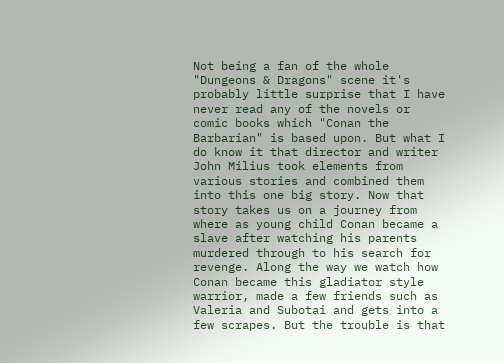Not being a fan of the whole "Dungeons & Dragons" scene it's probably little surprise that I have never read any of the novels or comic books which "Conan the Barbarian" is based upon. But what I do know it that director and writer John Milius took elements from various stories and combined them into this one big story. Now that story takes us on a journey from where as young child Conan became a slave after watching his parents murdered through to his search for revenge. Along the way we watch how Conan became this gladiator style warrior, made a few friends such as Valeria and Subotai and gets into a few scrapes. But the trouble is that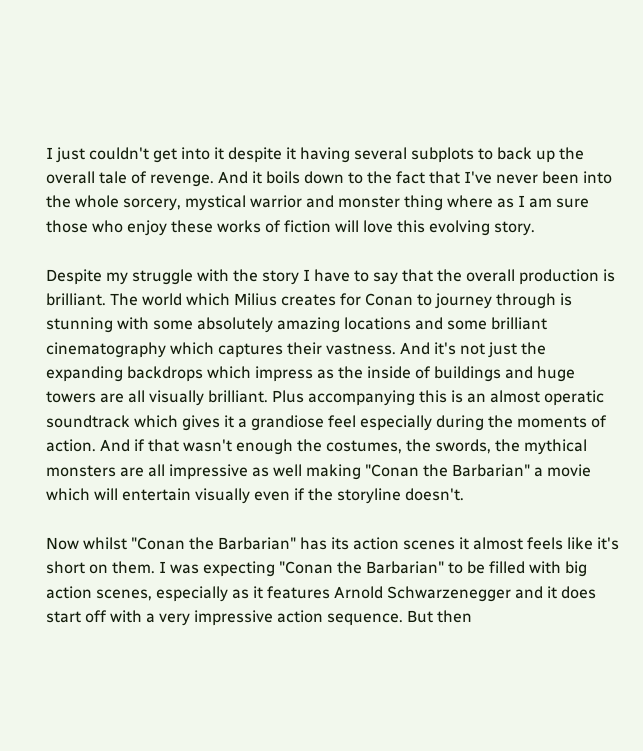I just couldn't get into it despite it having several subplots to back up the overall tale of revenge. And it boils down to the fact that I've never been into the whole sorcery, mystical warrior and monster thing where as I am sure those who enjoy these works of fiction will love this evolving story.

Despite my struggle with the story I have to say that the overall production is brilliant. The world which Milius creates for Conan to journey through is stunning with some absolutely amazing locations and some brilliant cinematography which captures their vastness. And it's not just the expanding backdrops which impress as the inside of buildings and huge towers are all visually brilliant. Plus accompanying this is an almost operatic soundtrack which gives it a grandiose feel especially during the moments of action. And if that wasn't enough the costumes, the swords, the mythical monsters are all impressive as well making "Conan the Barbarian" a movie which will entertain visually even if the storyline doesn't.

Now whilst "Conan the Barbarian" has its action scenes it almost feels like it's short on them. I was expecting "Conan the Barbarian" to be filled with big action scenes, especially as it features Arnold Schwarzenegger and it does start off with a very impressive action sequence. But then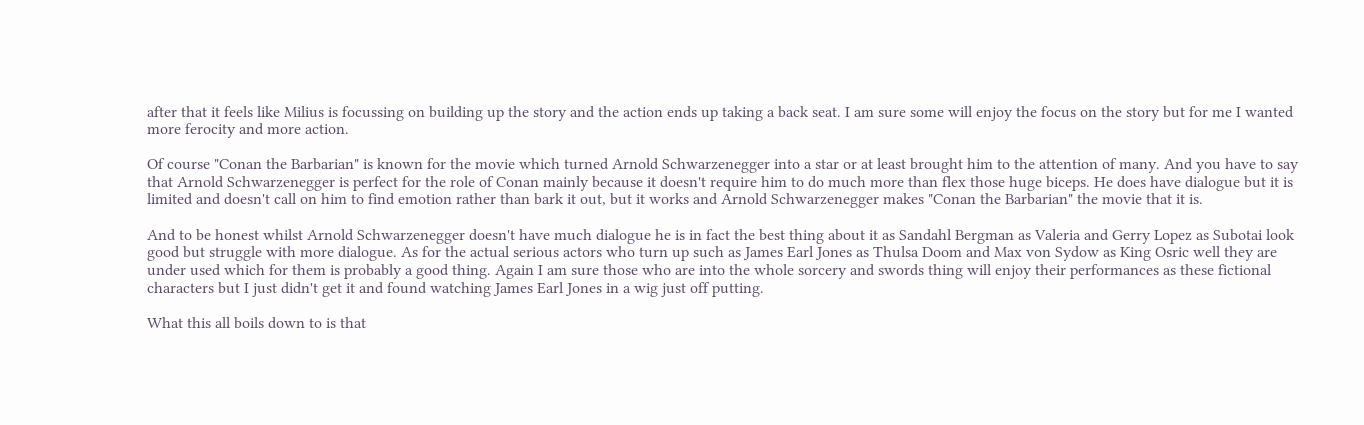after that it feels like Milius is focussing on building up the story and the action ends up taking a back seat. I am sure some will enjoy the focus on the story but for me I wanted more ferocity and more action.

Of course "Conan the Barbarian" is known for the movie which turned Arnold Schwarzenegger into a star or at least brought him to the attention of many. And you have to say that Arnold Schwarzenegger is perfect for the role of Conan mainly because it doesn't require him to do much more than flex those huge biceps. He does have dialogue but it is limited and doesn't call on him to find emotion rather than bark it out, but it works and Arnold Schwarzenegger makes "Conan the Barbarian" the movie that it is.

And to be honest whilst Arnold Schwarzenegger doesn't have much dialogue he is in fact the best thing about it as Sandahl Bergman as Valeria and Gerry Lopez as Subotai look good but struggle with more dialogue. As for the actual serious actors who turn up such as James Earl Jones as Thulsa Doom and Max von Sydow as King Osric well they are under used which for them is probably a good thing. Again I am sure those who are into the whole sorcery and swords thing will enjoy their performances as these fictional characters but I just didn't get it and found watching James Earl Jones in a wig just off putting.

What this all boils down to is that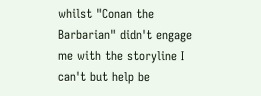whilst "Conan the Barbarian" didn't engage me with the storyline I can't but help be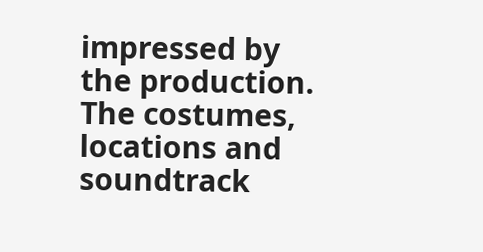impressed by the production. The costumes, locations and soundtrack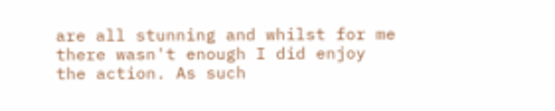are all stunning and whilst for me there wasn't enough I did enjoy the action. As such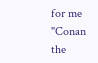for me "Conan the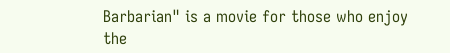Barbarian" is a movie for those who enjoy the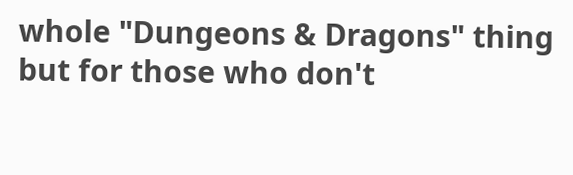whole "Dungeons & Dragons" thing but for those who don't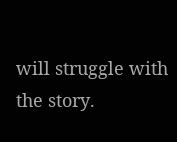will struggle with the story.